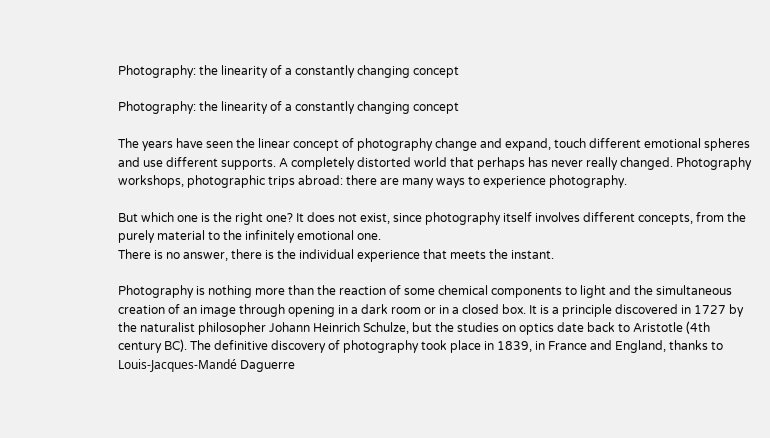Photography: the linearity of a constantly changing concept

Photography: the linearity of a constantly changing concept

The years have seen the linear concept of photography change and expand, touch different emotional spheres and use different supports. A completely distorted world that perhaps has never really changed. Photography workshops, photographic trips abroad: there are many ways to experience photography.

But which one is the right one? It does not exist, since photography itself involves different concepts, from the purely material to the infinitely emotional one.
There is no answer, there is the individual experience that meets the instant.

Photography is nothing more than the reaction of some chemical components to light and the simultaneous creation of an image through opening in a dark room or in a closed box. It is a principle discovered in 1727 by the naturalist philosopher Johann Heinrich Schulze, but the studies on optics date back to Aristotle (4th century BC). The definitive discovery of photography took place in 1839, in France and England, thanks to Louis-Jacques-Mandé Daguerre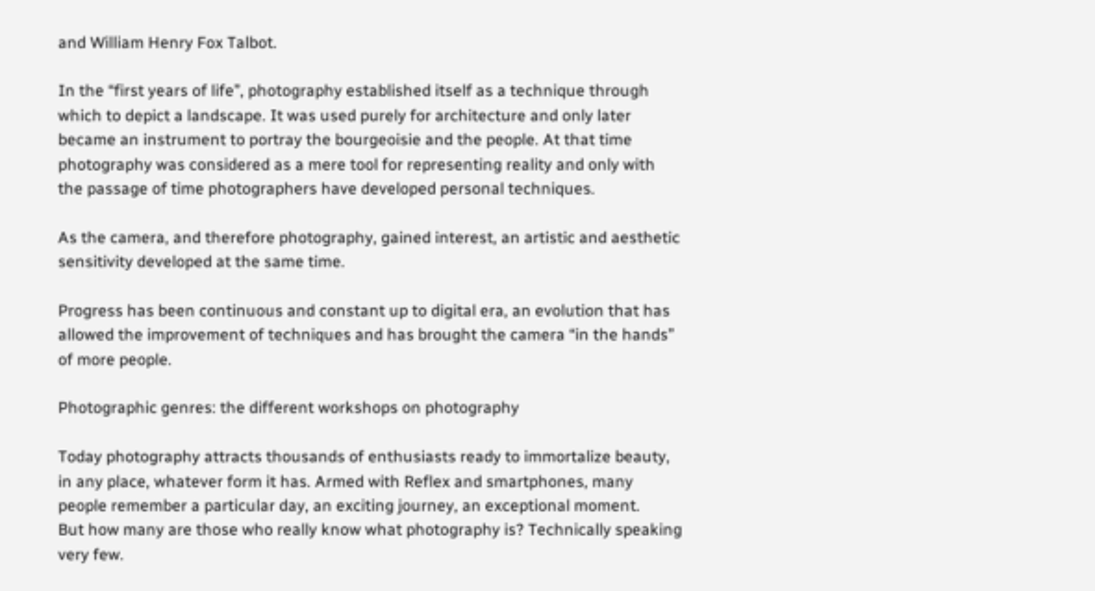and William Henry Fox Talbot.

In the “first years of life”, photography established itself as a technique through which to depict a landscape. It was used purely for architecture and only later became an instrument to portray the bourgeoisie and the people. At that time photography was considered as a mere tool for representing reality and only with the passage of time photographers have developed personal techniques.

As the camera, and therefore photography, gained interest, an artistic and aesthetic sensitivity developed at the same time.

Progress has been continuous and constant up to digital era, an evolution that has allowed the improvement of techniques and has brought the camera “in the hands” of more people.

Photographic genres: the different workshops on photography

Today photography attracts thousands of enthusiasts ready to immortalize beauty, in any place, whatever form it has. Armed with Reflex and smartphones, many people remember a particular day, an exciting journey, an exceptional moment.
But how many are those who really know what photography is? Technically speaking very few.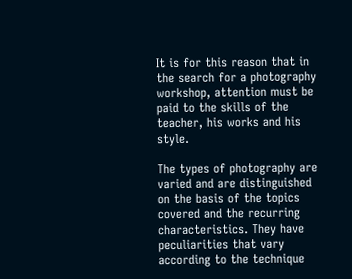It is for this reason that in the search for a photography workshop, attention must be paid to the skills of the teacher, his works and his style.

The types of photography are varied and are distinguished on the basis of the topics covered and the recurring characteristics. They have peculiarities that vary according to the technique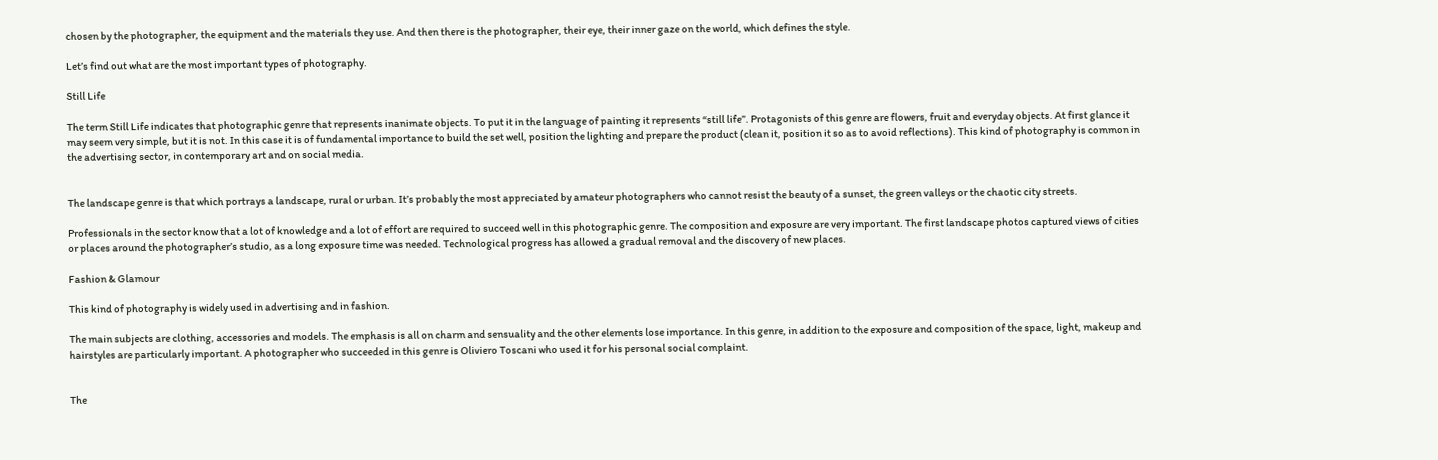chosen by the photographer, the equipment and the materials they use. And then there is the photographer, their eye, their inner gaze on the world, which defines the style.

Let’s find out what are the most important types of photography.

Still Life

The term Still Life indicates that photographic genre that represents inanimate objects. To put it in the language of painting it represents “still life”. Protagonists of this genre are flowers, fruit and everyday objects. At first glance it may seem very simple, but it is not. In this case it is of fundamental importance to build the set well, position the lighting and prepare the product (clean it, position it so as to avoid reflections). This kind of photography is common in the advertising sector, in contemporary art and on social media.


The landscape genre is that which portrays a landscape, rural or urban. It’s probably the most appreciated by amateur photographers who cannot resist the beauty of a sunset, the green valleys or the chaotic city streets.

Professionals in the sector know that a lot of knowledge and a lot of effort are required to succeed well in this photographic genre. The composition and exposure are very important. The first landscape photos captured views of cities or places around the photographer’s studio, as a long exposure time was needed. Technological progress has allowed a gradual removal and the discovery of new places.

Fashion & Glamour

This kind of photography is widely used in advertising and in fashion.

The main subjects are clothing, accessories and models. The emphasis is all on charm and sensuality and the other elements lose importance. In this genre, in addition to the exposure and composition of the space, light, makeup and hairstyles are particularly important. A photographer who succeeded in this genre is Oliviero Toscani who used it for his personal social complaint.


The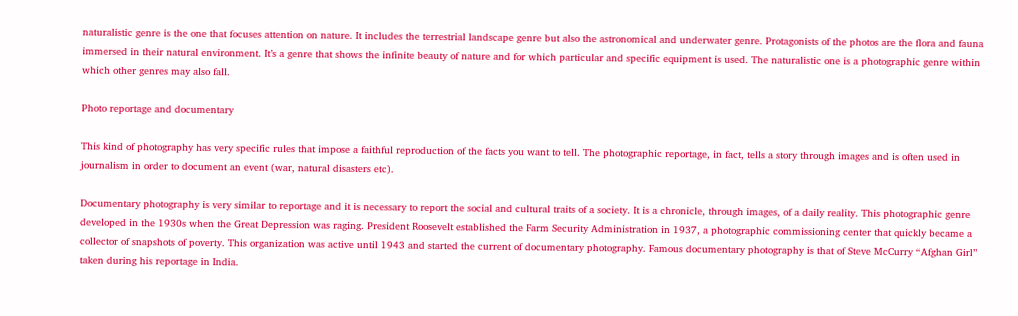naturalistic genre is the one that focuses attention on nature. It includes the terrestrial landscape genre but also the astronomical and underwater genre. Protagonists of the photos are the flora and fauna immersed in their natural environment. It’s a genre that shows the infinite beauty of nature and for which particular and specific equipment is used. The naturalistic one is a photographic genre within which other genres may also fall.

Photo reportage and documentary

This kind of photography has very specific rules that impose a faithful reproduction of the facts you want to tell. The photographic reportage, in fact, tells a story through images and is often used in journalism in order to document an event (war, natural disasters etc).

Documentary photography is very similar to reportage and it is necessary to report the social and cultural traits of a society. It is a chronicle, through images, of a daily reality. This photographic genre developed in the 1930s when the Great Depression was raging. President Roosevelt established the Farm Security Administration in 1937, a photographic commissioning center that quickly became a collector of snapshots of poverty. This organization was active until 1943 and started the current of documentary photography. Famous documentary photography is that of Steve McCurry “Afghan Girl” taken during his reportage in India.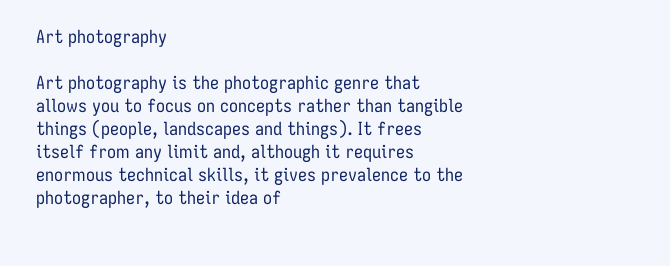Art photography

Art photography is the photographic genre that allows you to focus on concepts rather than tangible things (people, landscapes and things). It frees itself from any limit and, although it requires enormous technical skills, it gives prevalence to the photographer, to their idea of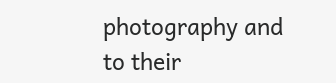photography and to their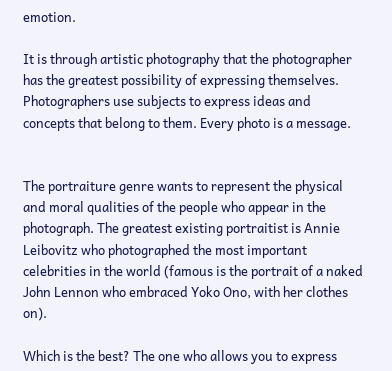emotion.

It is through artistic photography that the photographer has the greatest possibility of expressing themselves. Photographers use subjects to express ideas and concepts that belong to them. Every photo is a message.


The portraiture genre wants to represent the physical and moral qualities of the people who appear in the photograph. The greatest existing portraitist is Annie Leibovitz who photographed the most important celebrities in the world (famous is the portrait of a naked John Lennon who embraced Yoko Ono, with her clothes on).

Which is the best? The one who allows you to express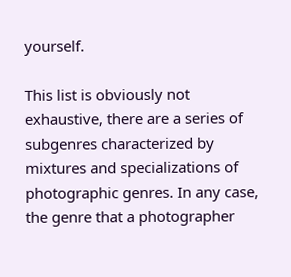yourself.

This list is obviously not exhaustive, there are a series of subgenres characterized by mixtures and specializations of photographic genres. In any case, the genre that a photographer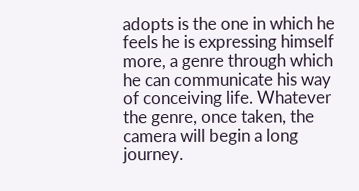adopts is the one in which he feels he is expressing himself more, a genre through which he can communicate his way of conceiving life. Whatever the genre, once taken, the camera will begin a long journey.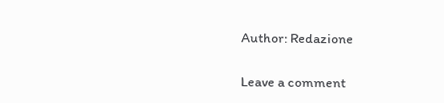Author: Redazione

Leave a comment